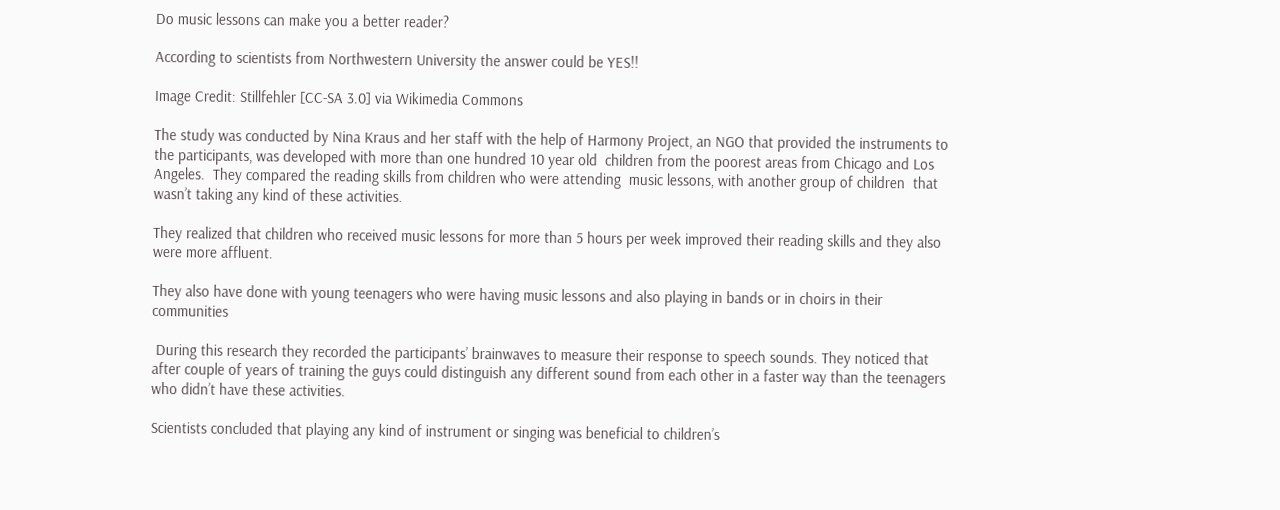Do music lessons can make you a better reader?

According to scientists from Northwestern University the answer could be YES!!

Image Credit: Stillfehler [CC-SA 3.0] via Wikimedia Commons

The study was conducted by Nina Kraus and her staff with the help of Harmony Project, an NGO that provided the instruments to the participants, was developed with more than one hundred 10 year old  children from the poorest areas from Chicago and Los Angeles.  They compared the reading skills from children who were attending  music lessons, with another group of children  that wasn’t taking any kind of these activities.

They realized that children who received music lessons for more than 5 hours per week improved their reading skills and they also were more affluent.

They also have done with young teenagers who were having music lessons and also playing in bands or in choirs in their communities

 During this research they recorded the participants’ brainwaves to measure their response to speech sounds. They noticed that after couple of years of training the guys could distinguish any different sound from each other in a faster way than the teenagers who didn’t have these activities.

Scientists concluded that playing any kind of instrument or singing was beneficial to children’s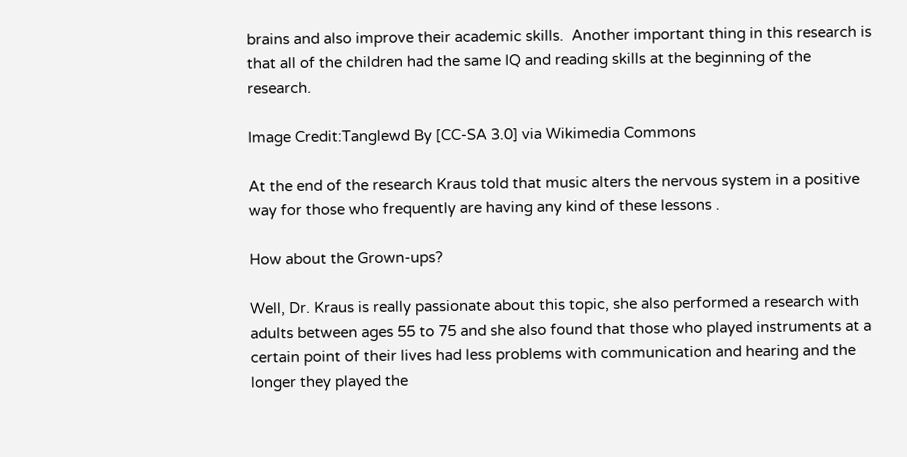brains and also improve their academic skills.  Another important thing in this research is that all of the children had the same IQ and reading skills at the beginning of the research.

Image Credit:Tanglewd By [CC-SA 3.0] via Wikimedia Commons

At the end of the research Kraus told that music alters the nervous system in a positive way for those who frequently are having any kind of these lessons .

How about the Grown-ups?

Well, Dr. Kraus is really passionate about this topic, she also performed a research with adults between ages 55 to 75 and she also found that those who played instruments at a certain point of their lives had less problems with communication and hearing and the longer they played the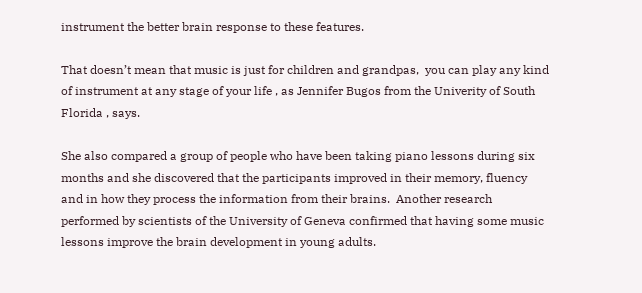instrument the better brain response to these features.

That doesn’t mean that music is just for children and grandpas,  you can play any kind of instrument at any stage of your life , as Jennifer Bugos from the Univerity of South Florida , says.

She also compared a group of people who have been taking piano lessons during six months and she discovered that the participants improved in their memory, fluency and in how they process the information from their brains.  Another research performed by scientists of the University of Geneva confirmed that having some music lessons improve the brain development in young adults.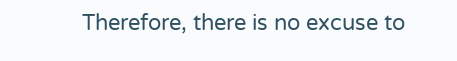Therefore, there is no excuse to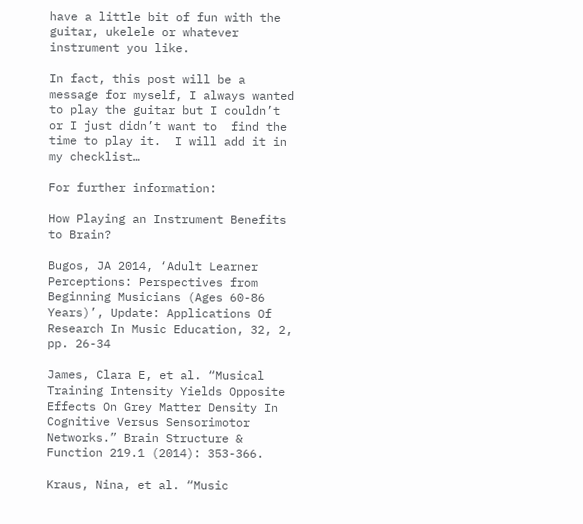have a little bit of fun with the guitar, ukelele or whatever instrument you like.

In fact, this post will be a message for myself, I always wanted to play the guitar but I couldn’t or I just didn’t want to  find the time to play it.  I will add it in my checklist…

For further information:

How Playing an Instrument Benefits to Brain?

Bugos, JA 2014, ‘Adult Learner Perceptions: Perspectives from Beginning Musicians (Ages 60-86 Years)’, Update: Applications Of Research In Music Education, 32, 2, pp. 26-34

James, Clara E, et al. “Musical Training Intensity Yields Opposite Effects On Grey Matter Density In Cognitive Versus Sensorimotor Networks.” Brain Structure & Function 219.1 (2014): 353-366.

Kraus, Nina, et al. “Music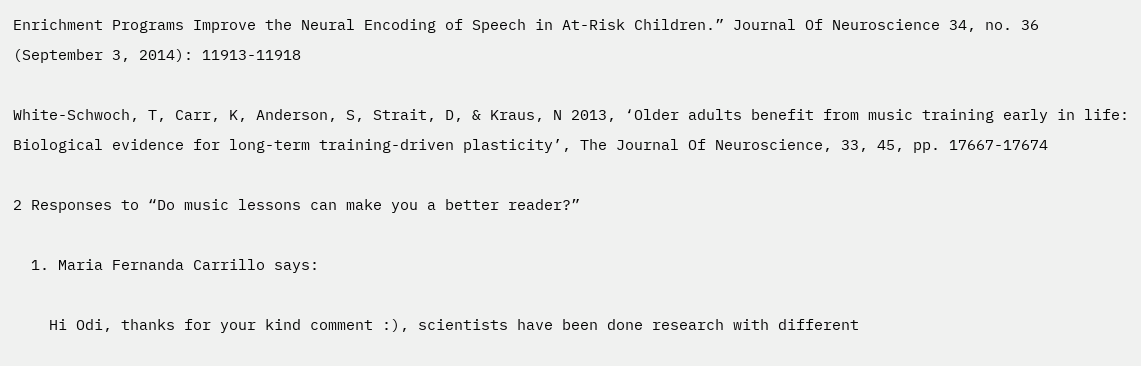Enrichment Programs Improve the Neural Encoding of Speech in At-Risk Children.” Journal Of Neuroscience 34, no. 36 (September 3, 2014): 11913-11918

White-Schwoch, T, Carr, K, Anderson, S, Strait, D, & Kraus, N 2013, ‘Older adults benefit from music training early in life: Biological evidence for long-term training-driven plasticity’, The Journal Of Neuroscience, 33, 45, pp. 17667-17674

2 Responses to “Do music lessons can make you a better reader?”

  1. Maria Fernanda Carrillo says:

    Hi Odi, thanks for your kind comment :), scientists have been done research with different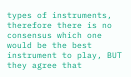types of instruments, therefore there is no consensus which one would be the best instrument to play, BUT they agree that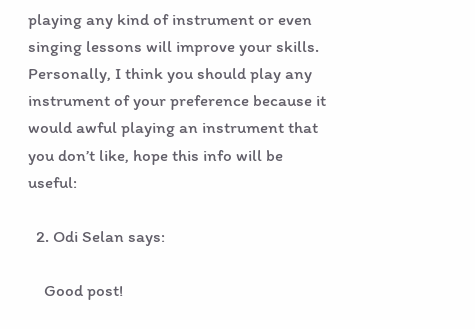playing any kind of instrument or even singing lessons will improve your skills. Personally, I think you should play any instrument of your preference because it would awful playing an instrument that you don’t like, hope this info will be useful:

  2. Odi Selan says:

    Good post!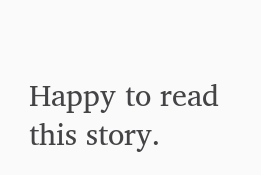Happy to read this story.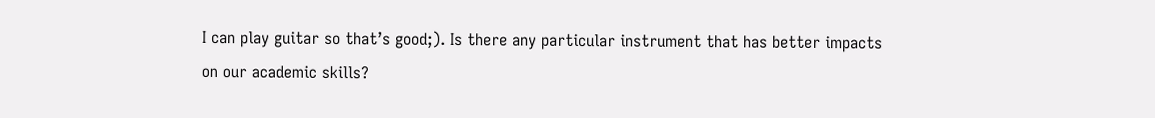I can play guitar so that’s good;). Is there any particular instrument that has better impacts on our academic skills?